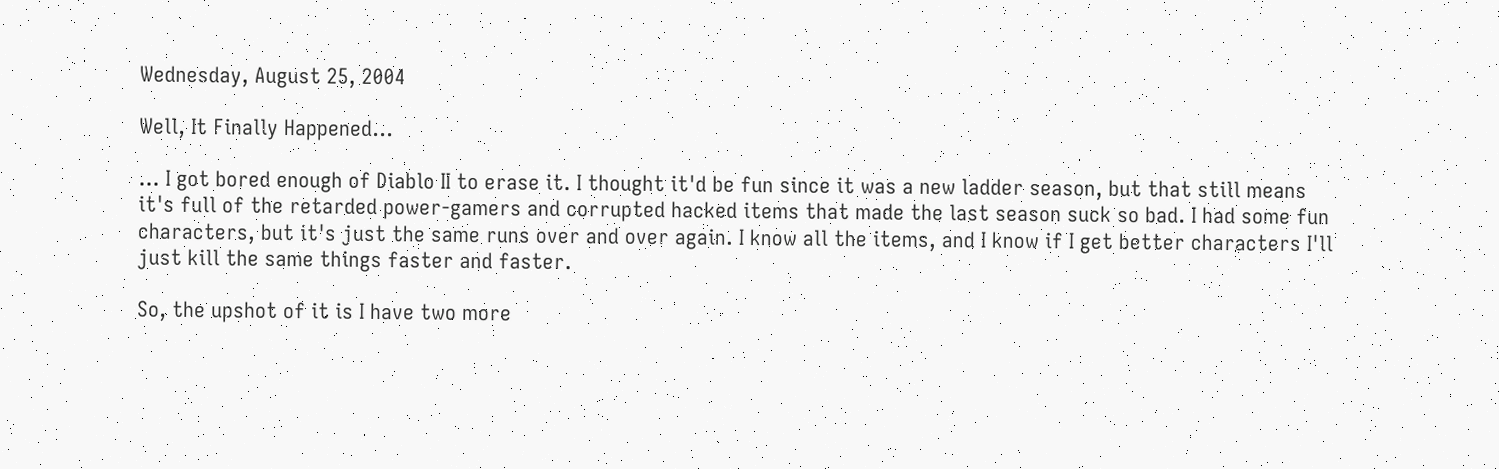Wednesday, August 25, 2004

Well, It Finally Happened...

... I got bored enough of Diablo II to erase it. I thought it'd be fun since it was a new ladder season, but that still means it's full of the retarded power-gamers and corrupted hacked items that made the last season suck so bad. I had some fun characters, but it's just the same runs over and over again. I know all the items, and I know if I get better characters I'll just kill the same things faster and faster.

So, the upshot of it is I have two more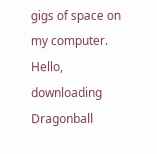gigs of space on my computer. Hello, downloading Dragonball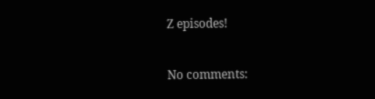Z episodes!

No comments: